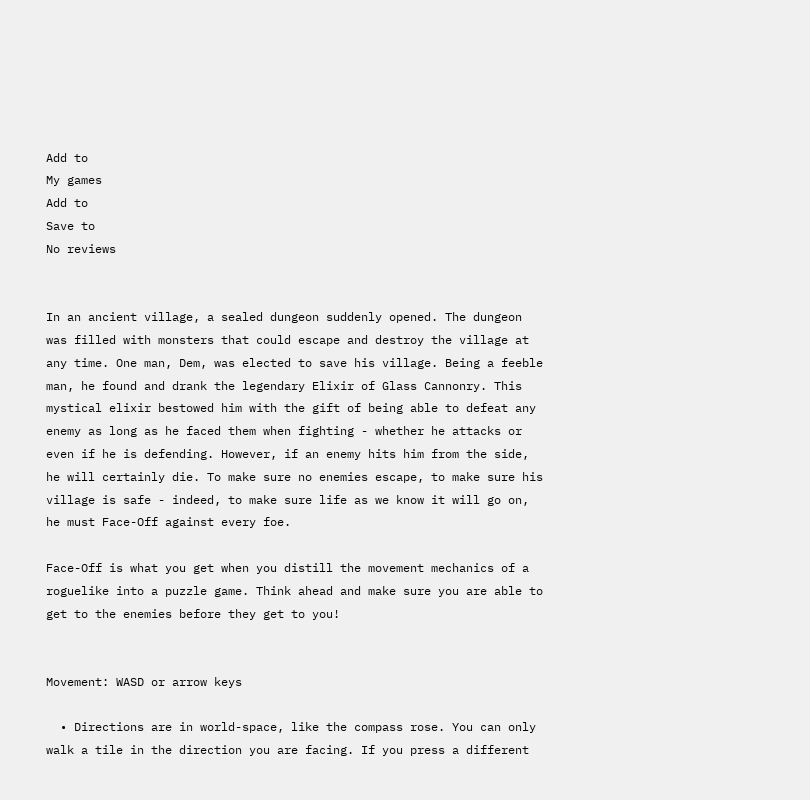Add to
My games
Add to
Save to
No reviews


In an ancient village, a sealed dungeon suddenly opened. The dungeon was filled with monsters that could escape and destroy the village at any time. One man, Dem, was elected to save his village. Being a feeble man, he found and drank the legendary Elixir of Glass Cannonry. This mystical elixir bestowed him with the gift of being able to defeat any enemy as long as he faced them when fighting - whether he attacks or even if he is defending. However, if an enemy hits him from the side, he will certainly die. To make sure no enemies escape, to make sure his village is safe - indeed, to make sure life as we know it will go on, he must Face-Off against every foe.

Face-Off is what you get when you distill the movement mechanics of a roguelike into a puzzle game. Think ahead and make sure you are able to get to the enemies before they get to you!


Movement: WASD or arrow keys

  • Directions are in world-space, like the compass rose. You can only walk a tile in the direction you are facing. If you press a different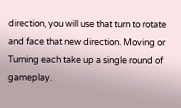direction, you will use that turn to rotate and face that new direction. Moving or Turning each take up a single round of gameplay.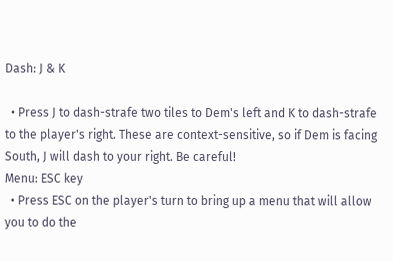Dash: J & K

  • Press J to dash-strafe two tiles to Dem's left and K to dash-strafe to the player's right. These are context-sensitive, so if Dem is facing South, J will dash to your right. Be careful!
Menu: ESC key
  • Press ESC on the player's turn to bring up a menu that will allow you to do the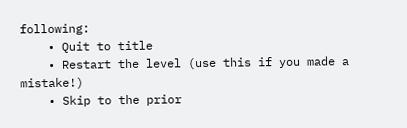following:
    • Quit to title
    • Restart the level (use this if you made a mistake!)
    • Skip to the prior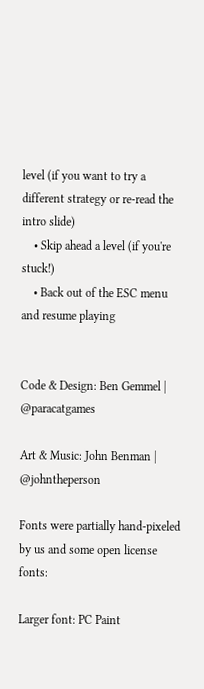level (if you want to try a different strategy or re-read the intro slide)
    • Skip ahead a level (if you're stuck!)
    • Back out of the ESC menu and resume playing


Code & Design: Ben Gemmel | @paracatgames

Art & Music: John Benman | @johntheperson

Fonts were partially hand-pixeled by us and some open license fonts:

Larger font: PC Paint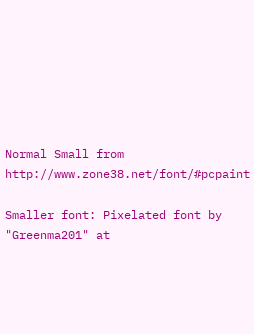Normal Small from http://www.zone38.net/font/#pcpaint

Smaller font: Pixelated font by "Greenma201" at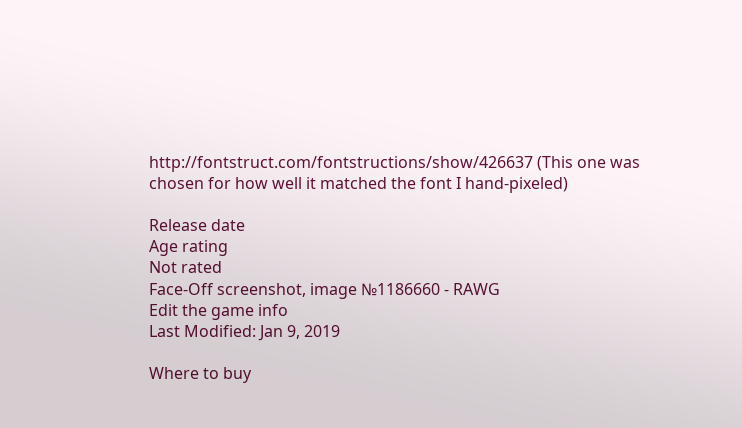http://fontstruct.com/fontstructions/show/426637 (This one was chosen for how well it matched the font I hand-pixeled)

Release date
Age rating
Not rated
Face-Off screenshot, image №1186660 - RAWG
Edit the game info
Last Modified: Jan 9, 2019

Where to buy